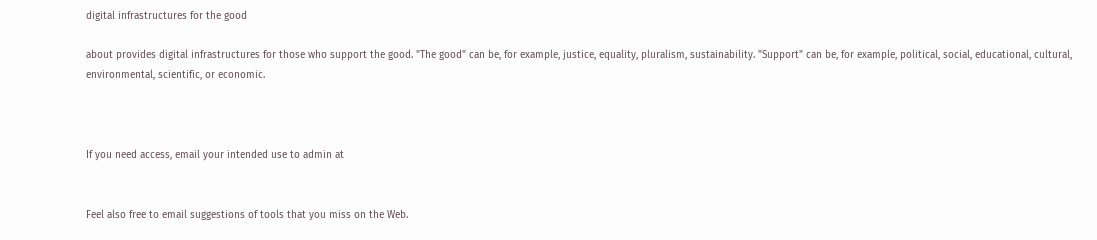digital infrastructures for the good

about provides digital infrastructures for those who support the good. "The good" can be, for example, justice, equality, pluralism, sustainability. "Support" can be, for example, political, social, educational, cultural, environmental, scientific, or economic.



If you need access, email your intended use to admin at


Feel also free to email suggestions of tools that you miss on the Web.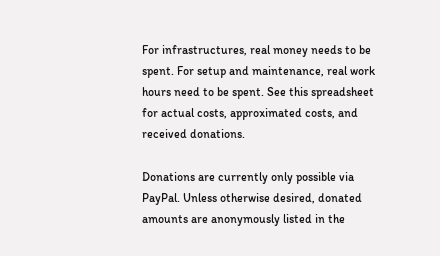For infrastructures, real money needs to be spent. For setup and maintenance, real work hours need to be spent. See this spreadsheet for actual costs, approximated costs, and received donations.

Donations are currently only possible via PayPal. Unless otherwise desired, donated amounts are anonymously listed in the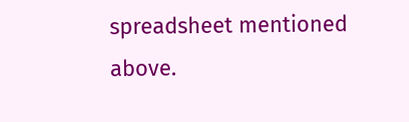spreadsheet mentioned above.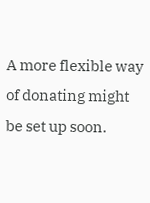A more flexible way of donating might be set up soon.